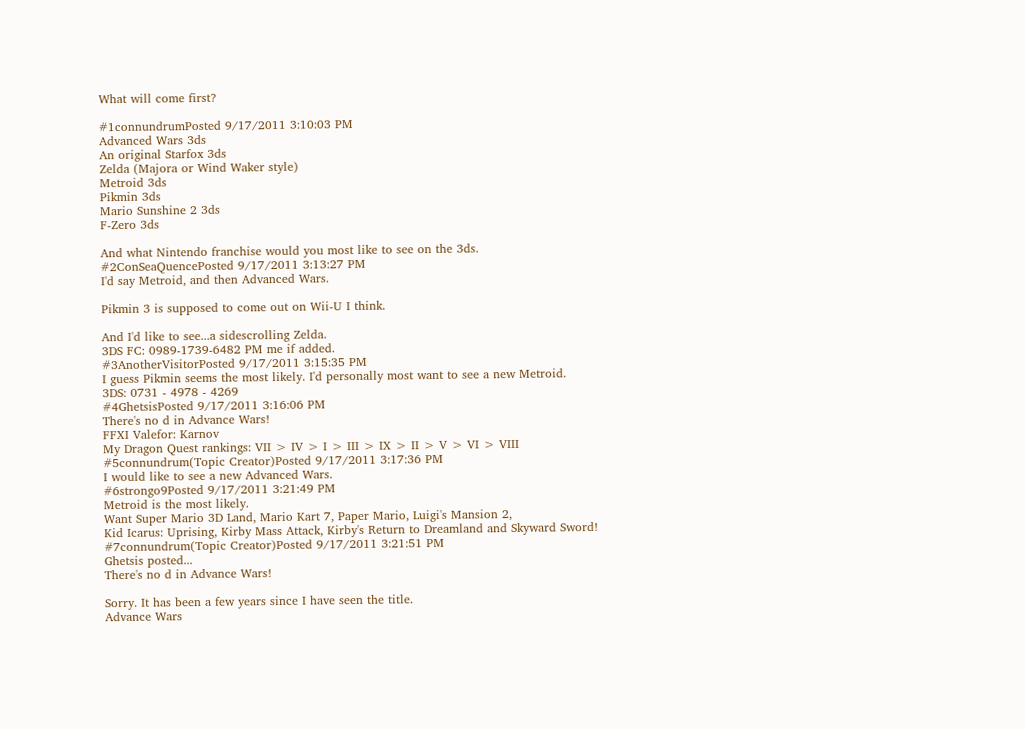What will come first?

#1connundrumPosted 9/17/2011 3:10:03 PM
Advanced Wars 3ds
An original Starfox 3ds
Zelda (Majora or Wind Waker style)
Metroid 3ds
Pikmin 3ds
Mario Sunshine 2 3ds
F-Zero 3ds

And what Nintendo franchise would you most like to see on the 3ds.
#2ConSeaQuencePosted 9/17/2011 3:13:27 PM
I'd say Metroid, and then Advanced Wars.

Pikmin 3 is supposed to come out on Wii-U I think.

And I'd like to see...a sidescrolling Zelda.
3DS FC: 0989-1739-6482 PM me if added.
#3AnotherVisitorPosted 9/17/2011 3:15:35 PM
I guess Pikmin seems the most likely. I'd personally most want to see a new Metroid.
3DS: 0731 - 4978 - 4269
#4GhetsisPosted 9/17/2011 3:16:06 PM
There's no d in Advance Wars!
FFXI Valefor: Karnov
My Dragon Quest rankings: VII > IV > I > III > IX > II > V > VI > VIII
#5connundrum(Topic Creator)Posted 9/17/2011 3:17:36 PM
I would like to see a new Advanced Wars.
#6strongo9Posted 9/17/2011 3:21:49 PM
Metroid is the most likely.
Want Super Mario 3D Land, Mario Kart 7, Paper Mario, Luigi's Mansion 2,
Kid Icarus: Uprising, Kirby Mass Attack, Kirby's Return to Dreamland and Skyward Sword!
#7connundrum(Topic Creator)Posted 9/17/2011 3:21:51 PM
Ghetsis posted...
There's no d in Advance Wars!

Sorry. It has been a few years since I have seen the title.
Advance Wars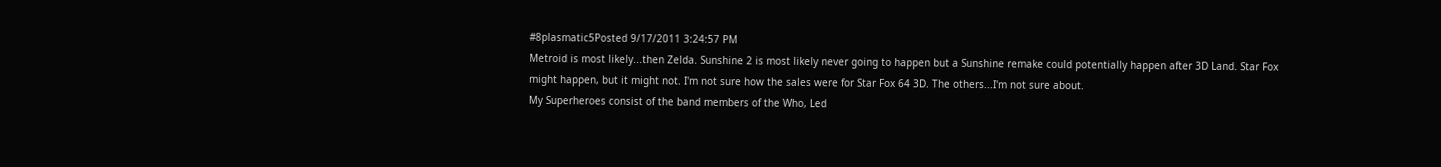#8plasmatic5Posted 9/17/2011 3:24:57 PM
Metroid is most likely...then Zelda. Sunshine 2 is most likely never going to happen but a Sunshine remake could potentially happen after 3D Land. Star Fox might happen, but it might not. I'm not sure how the sales were for Star Fox 64 3D. The others...I'm not sure about.
My Superheroes consist of the band members of the Who, Led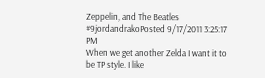Zeppelin, and The Beatles
#9jordandrakoPosted 9/17/2011 3:25:17 PM
When we get another Zelda I want it to be TP style. I like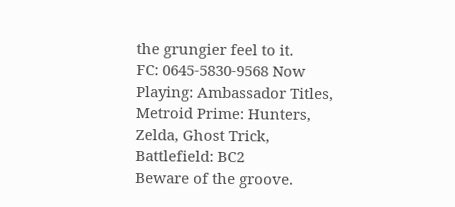the grungier feel to it.
FC: 0645-5830-9568 Now Playing: Ambassador Titles, Metroid Prime: Hunters, Zelda, Ghost Trick, Battlefield: BC2
Beware of the groove.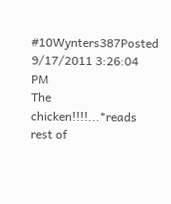#10Wynters387Posted 9/17/2011 3:26:04 PM
The chicken!!!!...*reads rest of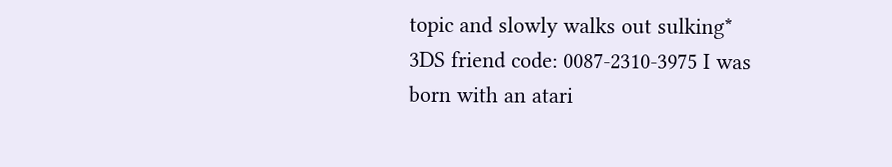topic and slowly walks out sulking*
3DS friend code: 0087-2310-3975 I was born with an atari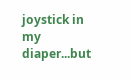joystick in my diaper...but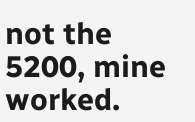not the 5200, mine worked.